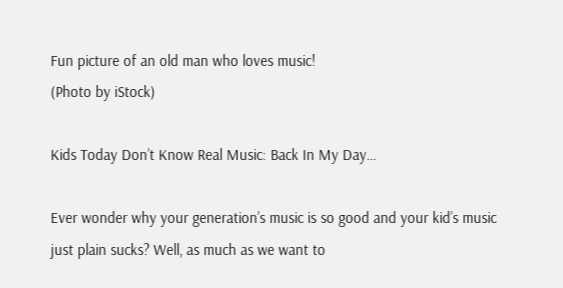Fun picture of an old man who loves music!
(Photo by iStock)

Kids Today Don’t Know Real Music: Back In My Day…

Ever wonder why your generation’s music is so good and your kid’s music just plain sucks? Well, as much as we want to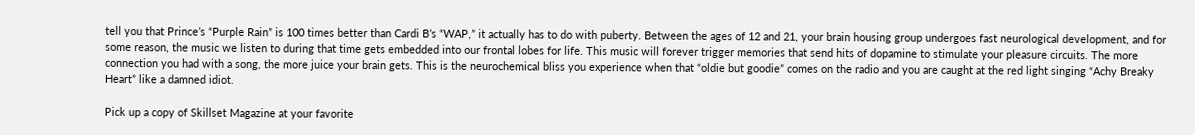tell you that Prince’s “Purple Rain” is 100 times better than Cardi B’s “WAP,” it actually has to do with puberty. Between the ages of 12 and 21, your brain housing group undergoes fast neurological development, and for some reason, the music we listen to during that time gets embedded into our frontal lobes for life. This music will forever trigger memories that send hits of dopamine to stimulate your pleasure circuits. The more connection you had with a song, the more juice your brain gets. This is the neurochemical bliss you experience when that “oldie but goodie” comes on the radio and you are caught at the red light singing “Achy Breaky Heart” like a damned idiot.

Pick up a copy of Skillset Magazine at your favorite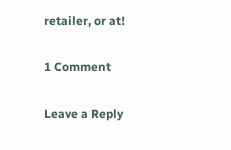retailer, or at!

1 Comment

Leave a Reply